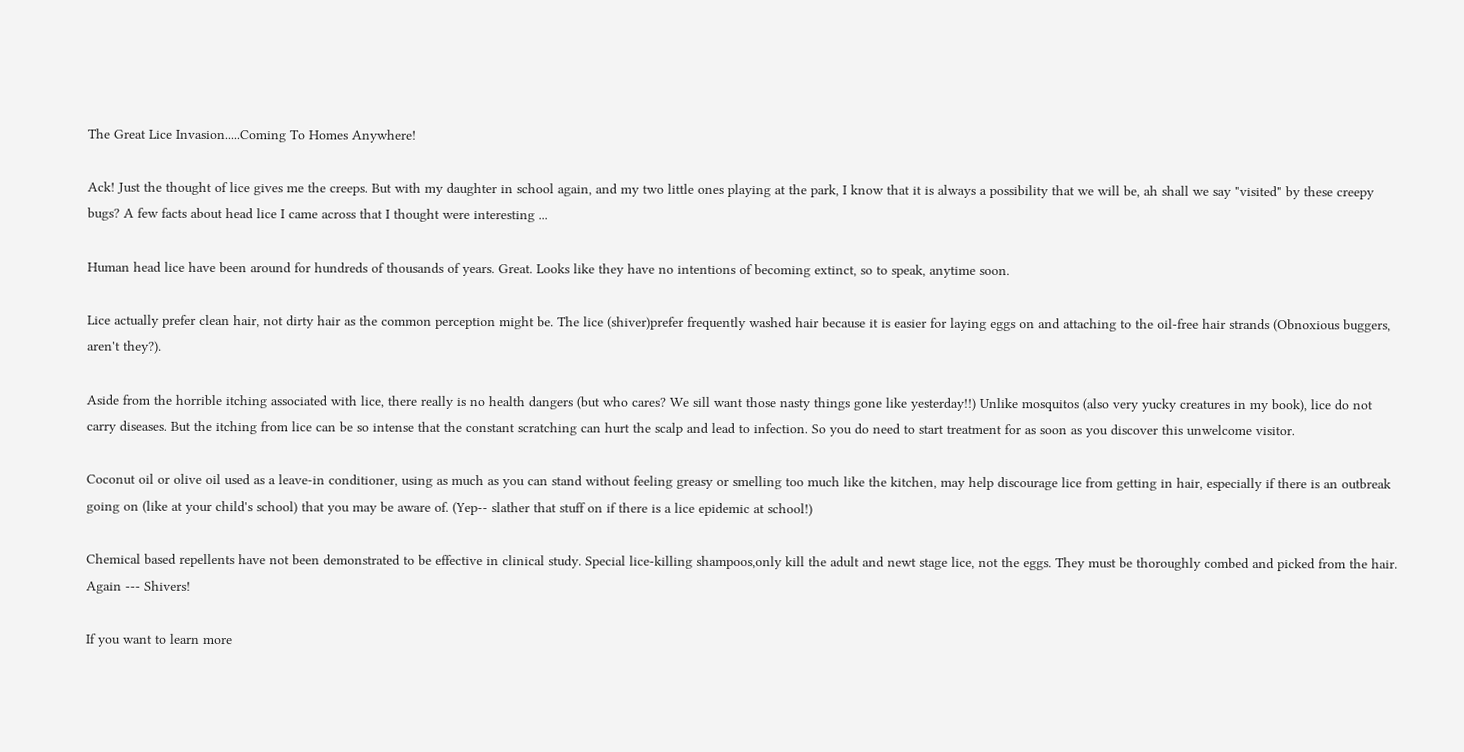The Great Lice Invasion.....Coming To Homes Anywhere!

Ack! Just the thought of lice gives me the creeps. But with my daughter in school again, and my two little ones playing at the park, I know that it is always a possibility that we will be, ah shall we say "visited" by these creepy bugs? A few facts about head lice I came across that I thought were interesting ...

Human head lice have been around for hundreds of thousands of years. Great. Looks like they have no intentions of becoming extinct, so to speak, anytime soon.

Lice actually prefer clean hair, not dirty hair as the common perception might be. The lice (shiver)prefer frequently washed hair because it is easier for laying eggs on and attaching to the oil-free hair strands (Obnoxious buggers, aren't they?).

Aside from the horrible itching associated with lice, there really is no health dangers (but who cares? We sill want those nasty things gone like yesterday!!) Unlike mosquitos (also very yucky creatures in my book), lice do not carry diseases. But the itching from lice can be so intense that the constant scratching can hurt the scalp and lead to infection. So you do need to start treatment for as soon as you discover this unwelcome visitor.

Coconut oil or olive oil used as a leave-in conditioner, using as much as you can stand without feeling greasy or smelling too much like the kitchen, may help discourage lice from getting in hair, especially if there is an outbreak going on (like at your child's school) that you may be aware of. (Yep-- slather that stuff on if there is a lice epidemic at school!)

Chemical based repellents have not been demonstrated to be effective in clinical study. Special lice-killing shampoos,only kill the adult and newt stage lice, not the eggs. They must be thoroughly combed and picked from the hair. Again --- Shivers!

If you want to learn more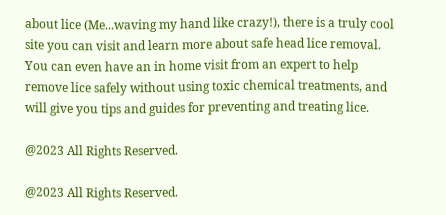about lice (Me...waving my hand like crazy!), there is a truly cool site you can visit and learn more about safe head lice removal. You can even have an in home visit from an expert to help remove lice safely without using toxic chemical treatments, and will give you tips and guides for preventing and treating lice.

@2023 All Rights Reserved.

@2023 All Rights Reserved.